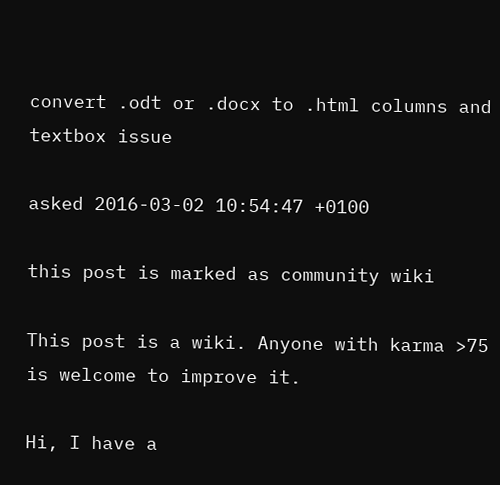convert .odt or .docx to .html columns and textbox issue

asked 2016-03-02 10:54:47 +0100

this post is marked as community wiki

This post is a wiki. Anyone with karma >75 is welcome to improve it.

Hi, I have a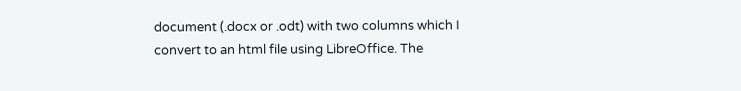document (.docx or .odt) with two columns which I convert to an html file using LibreOffice. The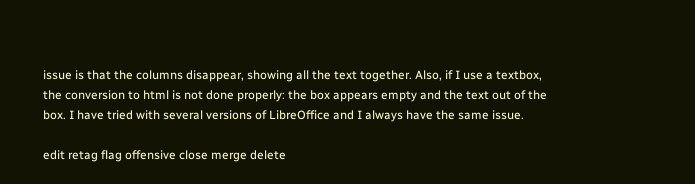issue is that the columns disappear, showing all the text together. Also, if I use a textbox, the conversion to html is not done properly: the box appears empty and the text out of the box. I have tried with several versions of LibreOffice and I always have the same issue.

edit retag flag offensive close merge delete